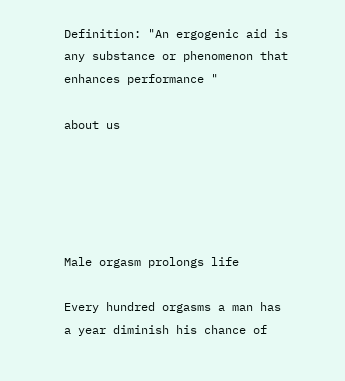Definition: "An ergogenic aid is any substance or phenomenon that enhances performance "

about us





Male orgasm prolongs life

Every hundred orgasms a man has a year diminish his chance of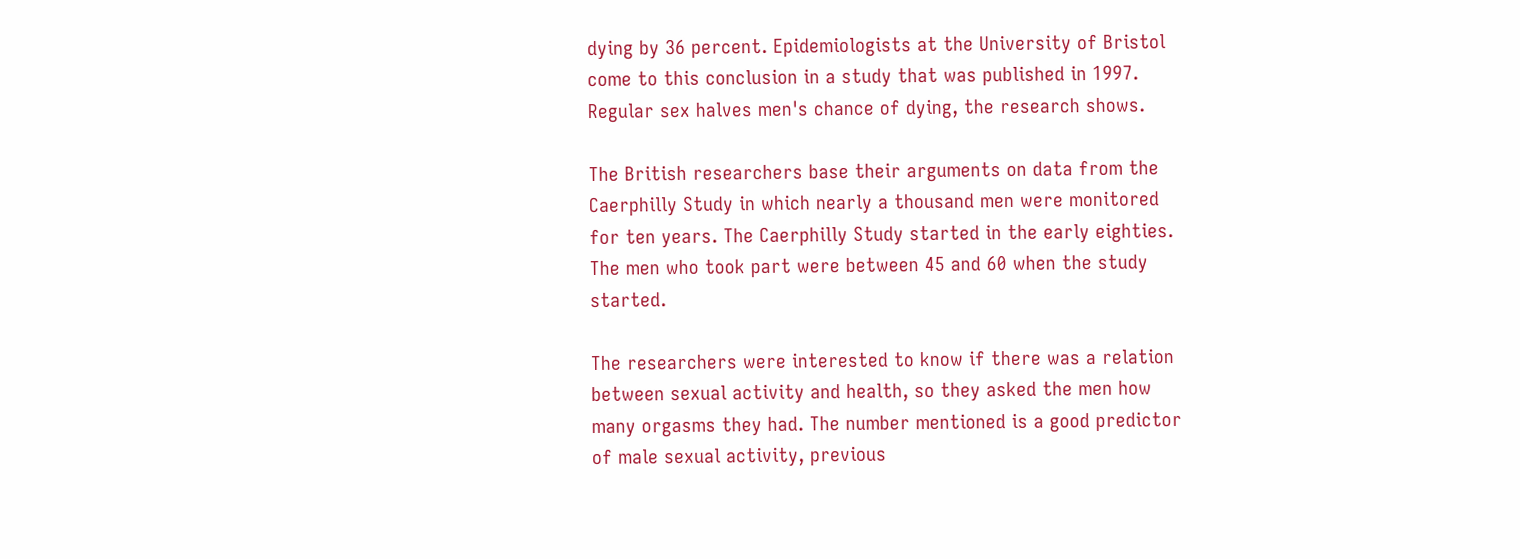dying by 36 percent. Epidemiologists at the University of Bristol come to this conclusion in a study that was published in 1997. Regular sex halves men's chance of dying, the research shows.

The British researchers base their arguments on data from the Caerphilly Study in which nearly a thousand men were monitored for ten years. The Caerphilly Study started in the early eighties. The men who took part were between 45 and 60 when the study started.

The researchers were interested to know if there was a relation between sexual activity and health, so they asked the men how many orgasms they had. The number mentioned is a good predictor of male sexual activity, previous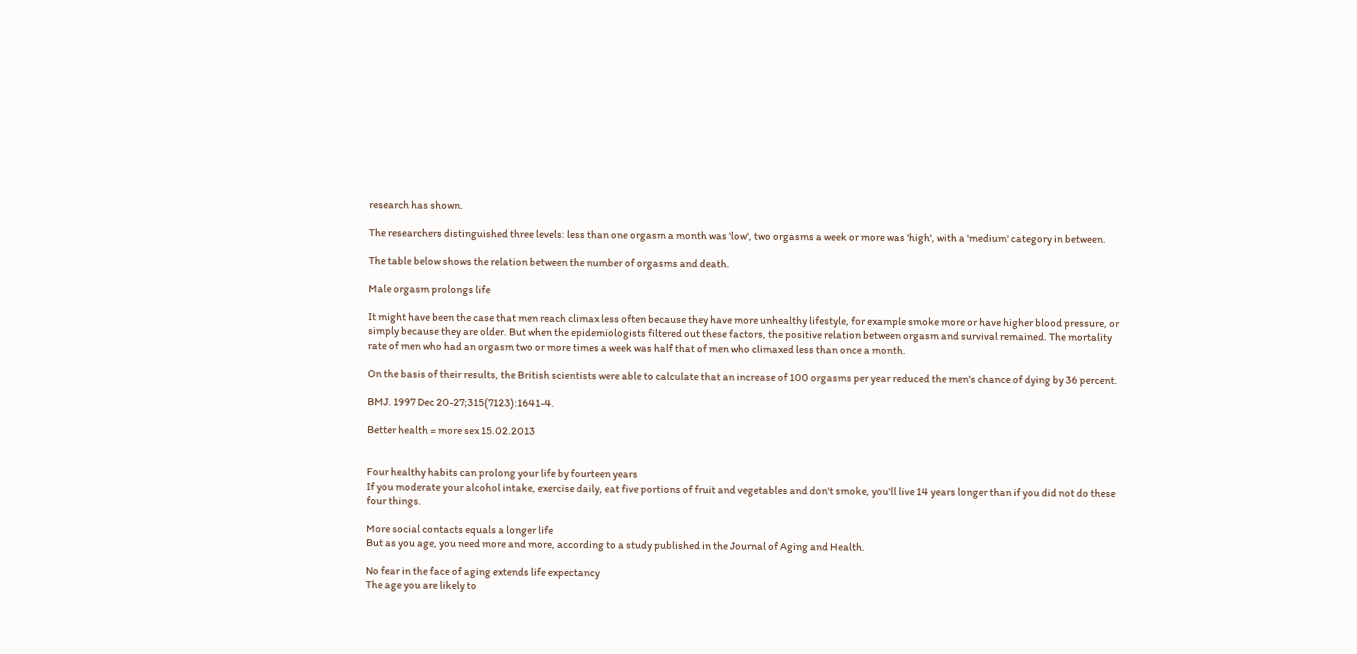research has shown.

The researchers distinguished three levels: less than one orgasm a month was 'low', two orgasms a week or more was 'high', with a 'medium' category in between.

The table below shows the relation between the number of orgasms and death.

Male orgasm prolongs life

It might have been the case that men reach climax less often because they have more unhealthy lifestyle, for example smoke more or have higher blood pressure, or simply because they are older. But when the epidemiologists filtered out these factors, the positive relation between orgasm and survival remained. The mortality rate of men who had an orgasm two or more times a week was half that of men who climaxed less than once a month.

On the basis of their results, the British scientists were able to calculate that an increase of 100 orgasms per year reduced the men's chance of dying by 36 percent.

BMJ. 1997 Dec 20-27;315(7123):1641-4.

Better health = more sex 15.02.2013


Four healthy habits can prolong your life by fourteen years
If you moderate your alcohol intake, exercise daily, eat five portions of fruit and vegetables and don't smoke, you'll live 14 years longer than if you did not do these four things.

More social contacts equals a longer life
But as you age, you need more and more, according to a study published in the Journal of Aging and Health.

No fear in the face of aging extends life expectancy
The age you are likely to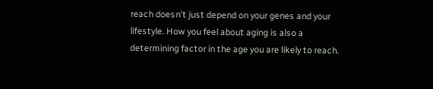reach doesn't just depend on your genes and your lifestyle. How you feel about aging is also a determining factor in the age you are likely to reach.